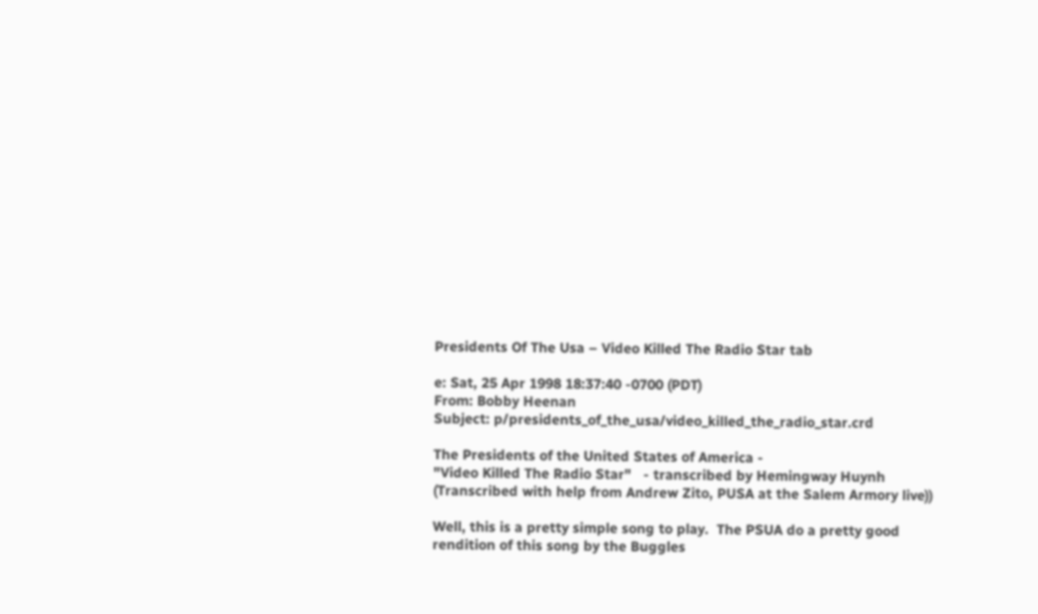Presidents Of The Usa – Video Killed The Radio Star tab

e: Sat, 25 Apr 1998 18:37:40 -0700 (PDT)
From: Bobby Heenan
Subject: p/presidents_of_the_usa/video_killed_the_radio_star.crd

The Presidents of the United States of America -
"Video Killed The Radio Star"   - transcribed by Hemingway Huynh
(Transcribed with help from Andrew Zito, PUSA at the Salem Armory live))

Well, this is a pretty simple song to play.  The PSUA do a pretty good
rendition of this song by the Buggles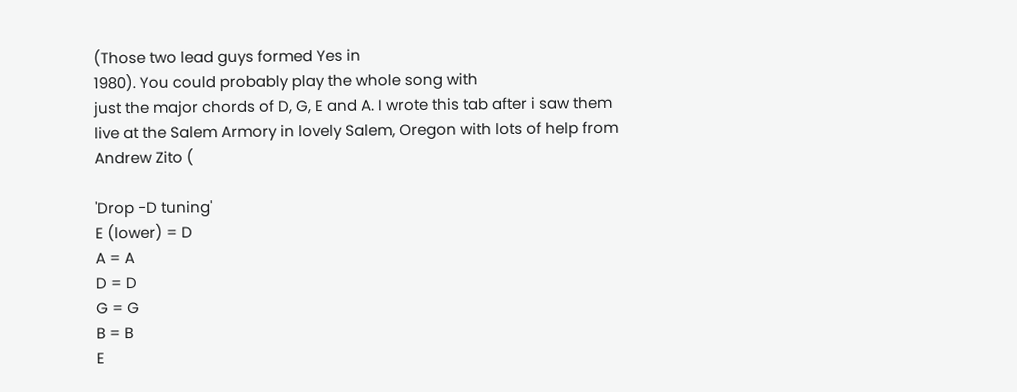(Those two lead guys formed Yes in
1980). You could probably play the whole song with
just the major chords of D, G, E and A. I wrote this tab after i saw them
live at the Salem Armory in lovely Salem, Oregon with lots of help from
Andrew Zito (

'Drop -D tuning'
E (lower) = D
A = A
D = D
G = G
B = B
E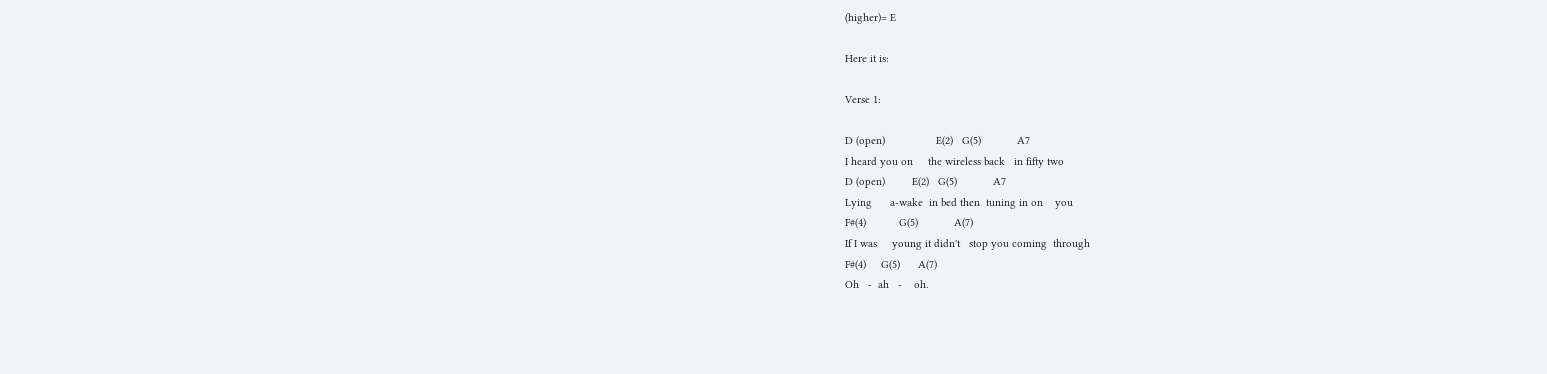(higher)= E

Here it is:

Verse 1:

D (open)                 E(2)   G(5)            A7
I heard you on     the wireless back   in fifty two
D (open)         E(2)   G(5)            A7
Lying      a-wake  in bed then  tuning in on    you
F#(4)           G(5)            A(7)
If I was     young it didn't   stop you coming  through
F#(4)     G(5)      A(7)
Oh   -  ah   -    oh.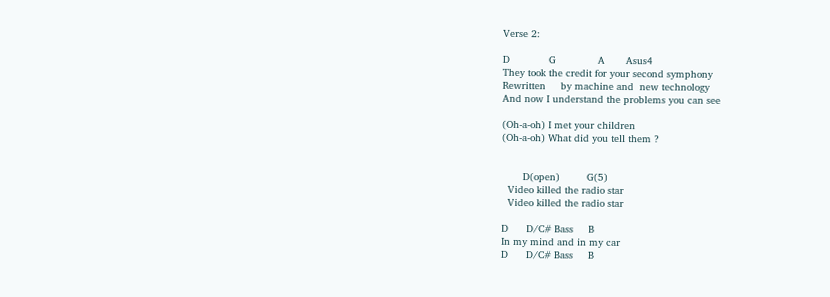Verse 2:

D             G              A       Asus4
They took the credit for your second symphony
Rewritten     by machine and  new technology
And now I understand the problems you can see

(Oh-a-oh) I met your children
(Oh-a-oh) What did you tell them ?


       D(open)         G(5)
  Video killed the radio star
  Video killed the radio star

D      D/C# Bass     B
In my mind and in my car
D      D/C# Bass     B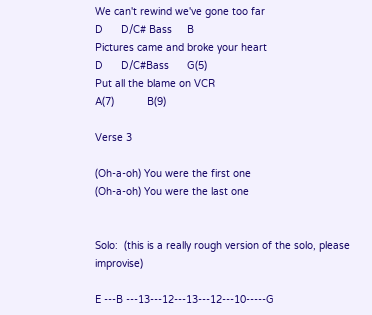We can't rewind we've gone too far
D      D/C# Bass     B
Pictures came and broke your heart
D      D/C#Bass      G(5)
Put all the blame on VCR
A(7)           B(9)

Verse 3

(Oh-a-oh) You were the first one
(Oh-a-oh) You were the last one


Solo:  (this is a really rough version of the solo, please improvise)

E ---B ---13---12---13---12---10-----G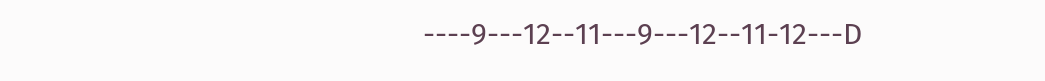----9---12--11---9---12--11-12---D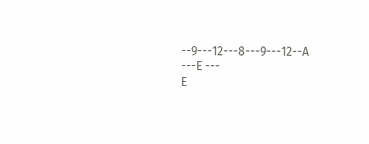--9---12---8---9---12--A ---E ---
E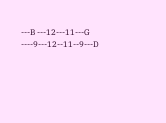---B ---12---11---G ----9---12--11--9---D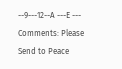--9---12--A ---E ---
Comments: Please Send to Peace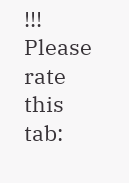!!!
Please rate this tab: